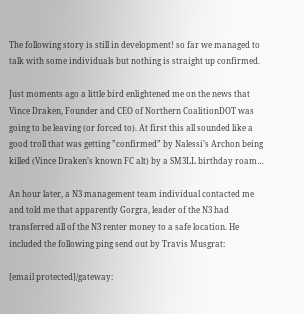The following story is still in development! so far we managed to talk with some individuals but nothing is straight up confirmed.

Just moments ago a little bird enlightened me on the news that Vince Draken, Founder and CEO of Northern CoalitionDOT was going to be leaving (or forced to). At first this all sounded like a good troll that was getting ”confirmed” by Nalessi’s Archon being killed (Vince Draken’s known FC alt) by a SM3LL birthday roam…

An hour later, a N3 management team individual contacted me and told me that apparently Gorgra, leader of the N3 had transferred all of the N3 renter money to a safe location. He included the following ping send out by Travis Musgrat:

[email protected]/gateway: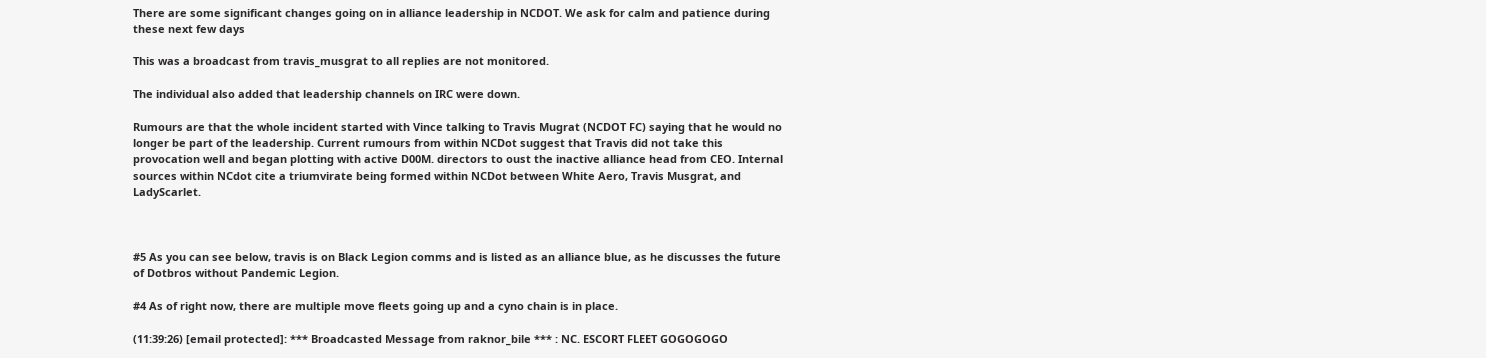There are some significant changes going on in alliance leadership in NCDOT. We ask for calm and patience during these next few days

This was a broadcast from travis_musgrat to all replies are not monitored.

The individual also added that leadership channels on IRC were down.

Rumours are that the whole incident started with Vince talking to Travis Mugrat (NCDOT FC) saying that he would no longer be part of the leadership. Current rumours from within NCDot suggest that Travis did not take this provocation well and began plotting with active D00M. directors to oust the inactive alliance head from CEO. Internal sources within NCdot cite a triumvirate being formed within NCDot between White Aero, Travis Musgrat, and LadyScarlet.



#5 As you can see below, travis is on Black Legion comms and is listed as an alliance blue, as he discusses the future of Dotbros without Pandemic Legion.

#4 As of right now, there are multiple move fleets going up and a cyno chain is in place.

(11:39:26) [email protected]: *** Broadcasted Message from raknor_bile *** : NC. ESCORT FLEET GOGOGOGO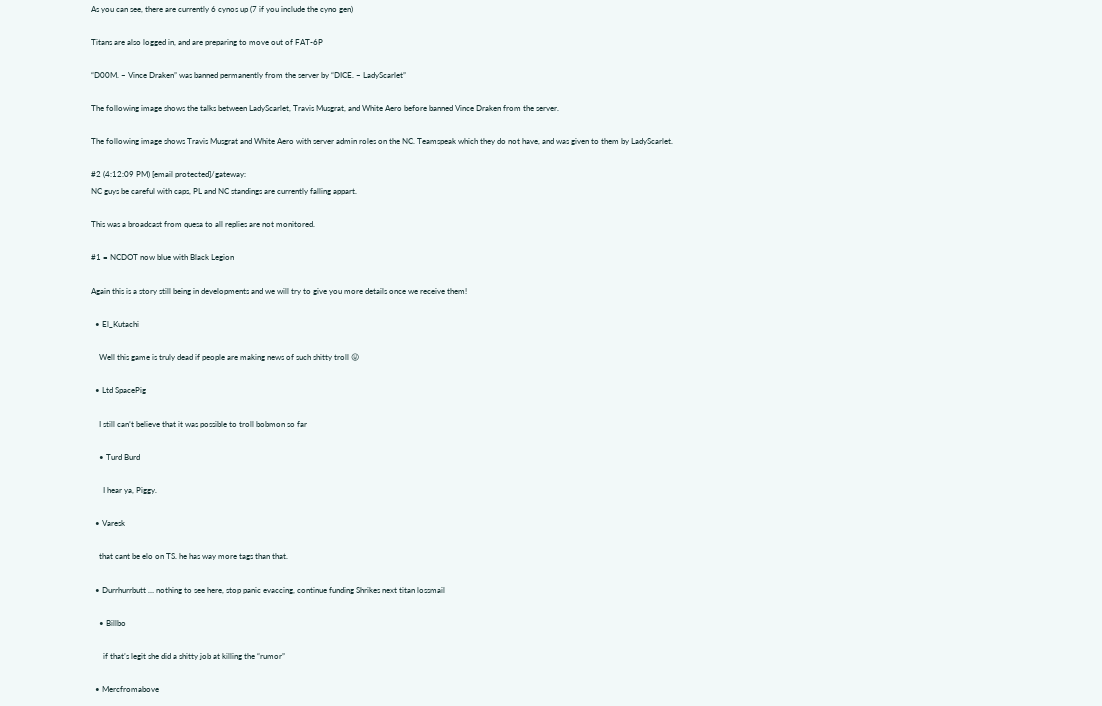As you can see, there are currently 6 cynos up (7 if you include the cyno gen)

Titans are also logged in, and are preparing to move out of FAT-6P

“D00M. – Vince Draken” was banned permanently from the server by “DICE. – LadyScarlet”

The following image shows the talks between LadyScarlet, Travis Musgrat, and White Aero before banned Vince Draken from the server.

The following image shows Travis Musgrat and White Aero with server admin roles on the NC. Teamspeak which they do not have, and was given to them by LadyScarlet.

#2 (4:12:09 PM) [email protected]/gateway:
NC guys be careful with caps, PL and NC standings are currently falling appart.

This was a broadcast from quesa to all replies are not monitored.

#1 = NCDOT now blue with Black Legion

Again this is a story still being in developments and we will try to give you more details once we receive them!

  • El_Kutachi

    Well this game is truly dead if people are making news of such shitty troll 😛

  • Ltd SpacePig

    I still can’t believe that it was possible to troll bobmon so far

    • Turd Burd

      I hear ya, Piggy.

  • Varesk

    that cant be elo on TS. he has way more tags than that.

  • Durrhurrbutt … nothing to see here, stop panic evaccing, continue funding Shrikes next titan lossmail

    • Billbo

      if that’s legit she did a shitty job at killing the “rumor”

  • Mercfromabove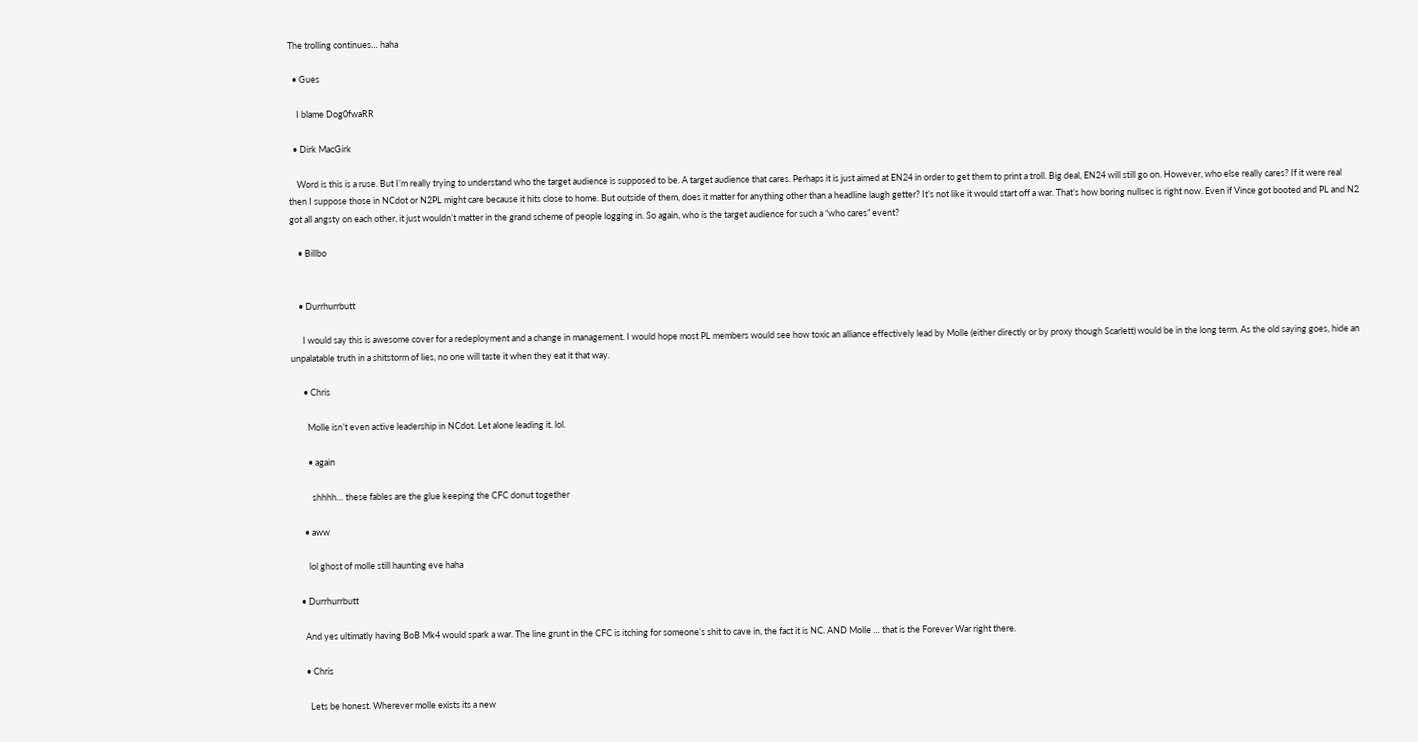The trolling continues… haha

  • Gues

    I blame Dog0fwaRR

  • Dirk MacGirk

    Word is this is a ruse. But I’m really trying to understand who the target audience is supposed to be. A target audience that cares. Perhaps it is just aimed at EN24 in order to get them to print a troll. Big deal, EN24 will still go on. However, who else really cares? If it were real then I suppose those in NCdot or N2PL might care because it hits close to home. But outside of them, does it matter for anything other than a headline laugh getter? It’s not like it would start off a war. That’s how boring nullsec is right now. Even if Vince got booted and PL and N2 got all angsty on each other, it just wouldn’t matter in the grand scheme of people logging in. So again, who is the target audience for such a “who cares” event?

    • Billbo


    • Durrhurrbutt

      I would say this is awesome cover for a redeployment and a change in management. I would hope most PL members would see how toxic an alliance effectively lead by Molle (either directly or by proxy though Scarlett) would be in the long term. As the old saying goes, hide an unpalatable truth in a shitstorm of lies, no one will taste it when they eat it that way.

      • Chris

        Molle isn’t even active leadership in NCdot. Let alone leading it. lol.

        • again

          shhhh… these fables are the glue keeping the CFC donut together

      • aww

        lol ghost of molle still haunting eve haha

    • Durrhurrbutt

      And yes ultimatly having BoB Mk4 would spark a war. The line grunt in the CFC is itching for someone’s shit to cave in, the fact it is NC. AND Molle … that is the Forever War right there.

      • Chris

        Lets be honest. Wherever molle exists its a new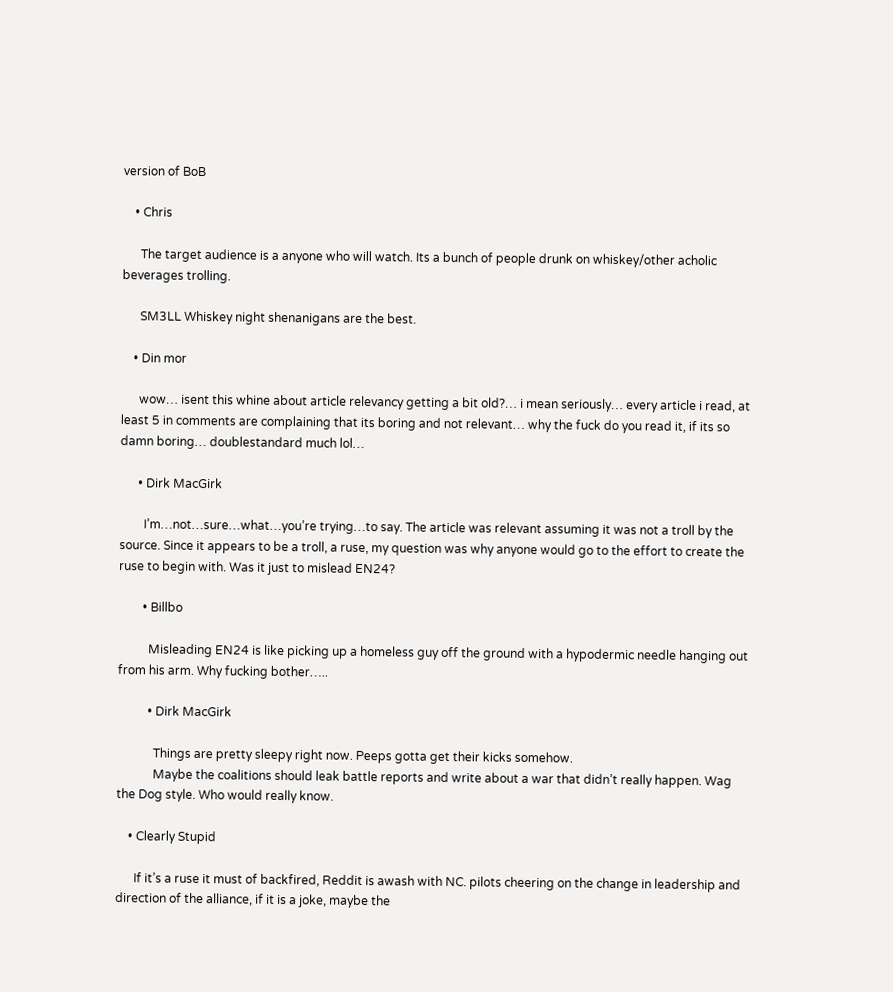version of BoB

    • Chris

      The target audience is a anyone who will watch. Its a bunch of people drunk on whiskey/other acholic beverages trolling.

      SM3LL Whiskey night shenanigans are the best.

    • Din mor

      wow… isent this whine about article relevancy getting a bit old?… i mean seriously… every article i read, at least 5 in comments are complaining that its boring and not relevant… why the fuck do you read it, if its so damn boring… doublestandard much lol…

      • Dirk MacGirk

        I’m…not…sure…what…you’re trying…to say. The article was relevant assuming it was not a troll by the source. Since it appears to be a troll, a ruse, my question was why anyone would go to the effort to create the ruse to begin with. Was it just to mislead EN24?

        • Billbo

          Misleading EN24 is like picking up a homeless guy off the ground with a hypodermic needle hanging out from his arm. Why fucking bother…..

          • Dirk MacGirk

            Things are pretty sleepy right now. Peeps gotta get their kicks somehow.
            Maybe the coalitions should leak battle reports and write about a war that didn’t really happen. Wag the Dog style. Who would really know.

    • Clearly Stupid

      If it’s a ruse it must of backfired, Reddit is awash with NC. pilots cheering on the change in leadership and direction of the alliance, if it is a joke, maybe the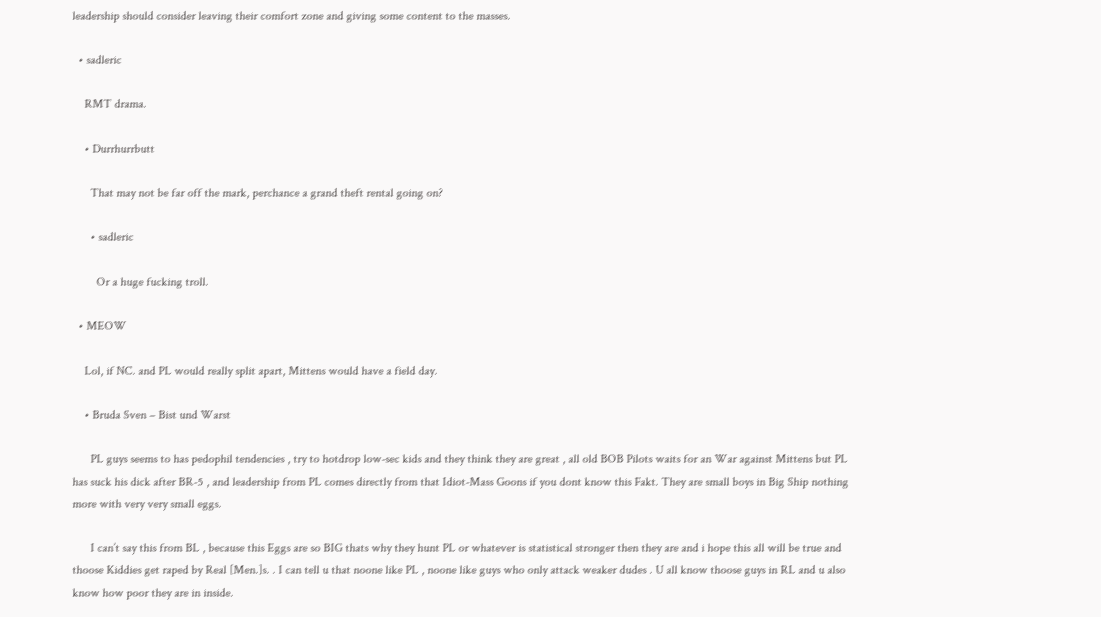leadership should consider leaving their comfort zone and giving some content to the masses.

  • sadleric

    RMT drama.

    • Durrhurrbutt

      That may not be far off the mark, perchance a grand theft rental going on?

      • sadleric

        Or a huge fucking troll.

  • MEOW

    Lol, if NC. and PL would really split apart, Mittens would have a field day.

    • Bruda Sven – Bist und Warst

      PL guys seems to has pedophil tendencies , try to hotdrop low-sec kids and they think they are great , all old BOB Pilots waits for an War against Mittens but PL has suck his dick after BR-5 , and leadership from PL comes directly from that Idiot-Mass Goons if you dont know this Fakt. They are small boys in Big Ship nothing more with very very small eggs.

      I can’t say this from BL , because this Eggs are so BIG thats why they hunt PL or whatever is statistical stronger then they are and i hope this all will be true and thoose Kiddies get raped by Real [Men.]s. . I can tell u that noone like PL , noone like guys who only attack weaker dudes . U all know thoose guys in RL and u also know how poor they are in inside.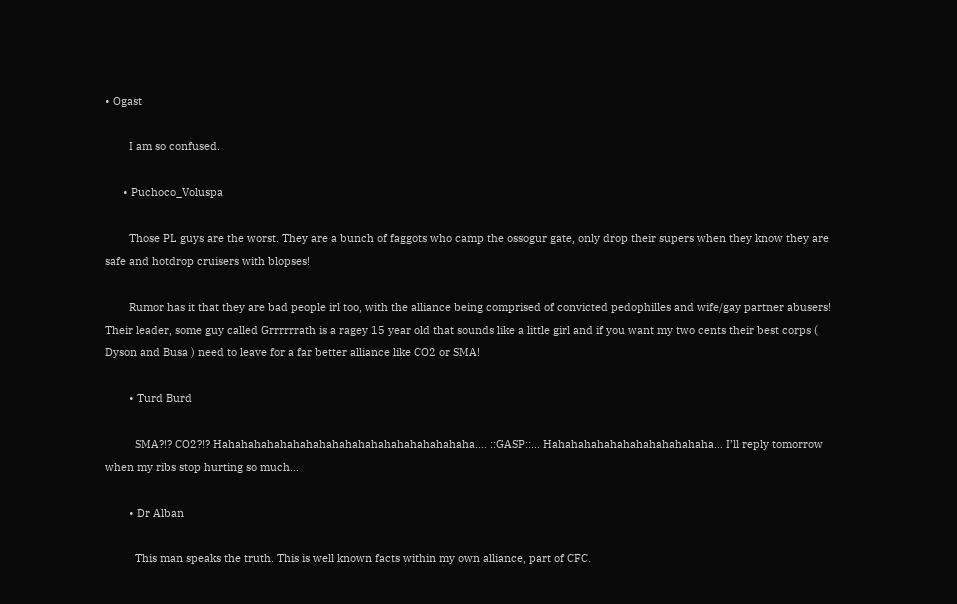• Ogast

        I am so confused.

      • Puchoco_Voluspa

        Those PL guys are the worst. They are a bunch of faggots who camp the ossogur gate, only drop their supers when they know they are safe and hotdrop cruisers with blopses!

        Rumor has it that they are bad people irl too, with the alliance being comprised of convicted pedophilles and wife/gay partner abusers! Their leader, some guy called Grrrrrrath is a ragey 15 year old that sounds like a little girl and if you want my two cents their best corps ( Dyson and Busa ) need to leave for a far better alliance like CO2 or SMA!

        • Turd Burd

          SMA?!? CO2?!? Hahahahahahahahahahahahahahahahahahahaha…. ::GASP::… Hahahahahahahahahahahahaha… I’ll reply tomorrow when my ribs stop hurting so much…

        • Dr Alban

          This man speaks the truth. This is well known facts within my own alliance, part of CFC.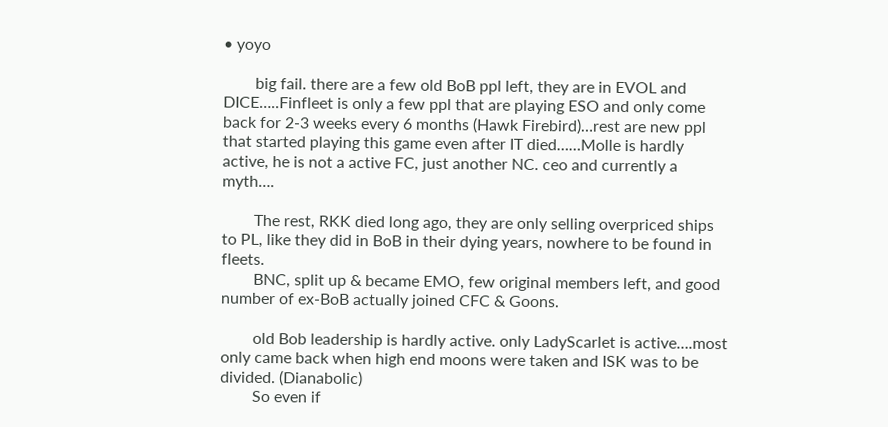• yoyo

        big fail. there are a few old BoB ppl left, they are in EVOL and DICE…..Finfleet is only a few ppl that are playing ESO and only come back for 2-3 weeks every 6 months (Hawk Firebird)…rest are new ppl that started playing this game even after IT died……Molle is hardly active, he is not a active FC, just another NC. ceo and currently a myth….

        The rest, RKK died long ago, they are only selling overpriced ships to PL, like they did in BoB in their dying years, nowhere to be found in fleets.
        BNC, split up & became EMO, few original members left, and good number of ex-BoB actually joined CFC & Goons.

        old Bob leadership is hardly active. only LadyScarlet is active….most only came back when high end moons were taken and ISK was to be divided. (Dianabolic)
        So even if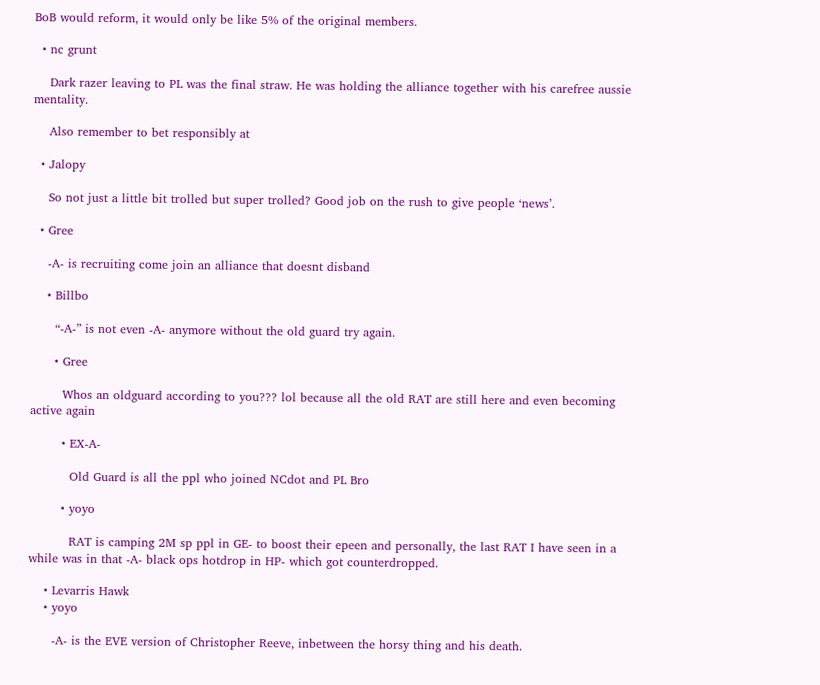BoB would reform, it would only be like 5% of the original members.

  • nc grunt

    Dark razer leaving to PL was the final straw. He was holding the alliance together with his carefree aussie mentality.

    Also remember to bet responsibly at

  • Jalopy

    So not just a little bit trolled but super trolled? Good job on the rush to give people ‘news’.

  • Gree

    -A- is recruiting come join an alliance that doesnt disband

    • Billbo

      “-A-” is not even -A- anymore without the old guard try again.

      • Gree

        Whos an oldguard according to you??? lol because all the old RAT are still here and even becoming active again

        • EX-A-

          Old Guard is all the ppl who joined NCdot and PL Bro

        • yoyo

          RAT is camping 2M sp ppl in GE- to boost their epeen and personally, the last RAT I have seen in a while was in that -A- black ops hotdrop in HP- which got counterdropped.

    • Levarris Hawk
    • yoyo

      -A- is the EVE version of Christopher Reeve, inbetween the horsy thing and his death.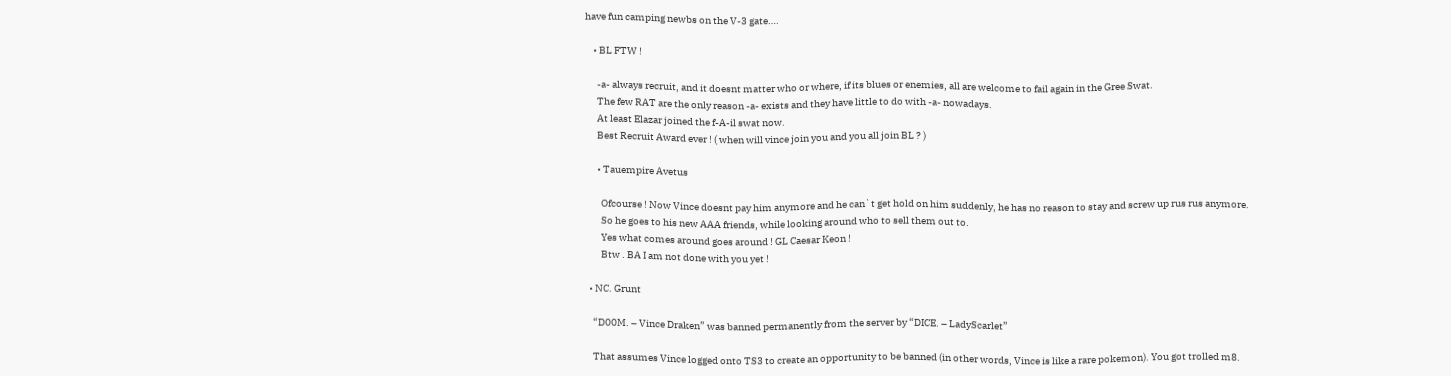have fun camping newbs on the V-3 gate….

    • BL FTW !

      -a- always recruit, and it doesnt matter who or where, if its blues or enemies, all are welcome to fail again in the Gree Swat.
      The few RAT are the only reason -a- exists and they have little to do with -a- nowadays.
      At least Elazar joined the f-A-il swat now.
      Best Recruit Award ever ! ( when will vince join you and you all join BL ? )

      • Tauempire Avetus

        Ofcourse ! Now Vince doesnt pay him anymore and he can`t get hold on him suddenly, he has no reason to stay and screw up rus rus anymore.
        So he goes to his new AAA friends, while looking around who to sell them out to.
        Yes what comes around goes around ! GL Caesar Keon !
        Btw . BA I am not done with you yet !

  • NC. Grunt

    “D00M. – Vince Draken” was banned permanently from the server by “DICE. – LadyScarlet”

    That assumes Vince logged onto TS3 to create an opportunity to be banned (in other words, Vince is like a rare pokemon). You got trolled m8.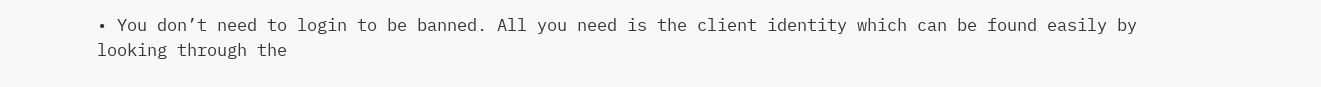• You don’t need to login to be banned. All you need is the client identity which can be found easily by looking through the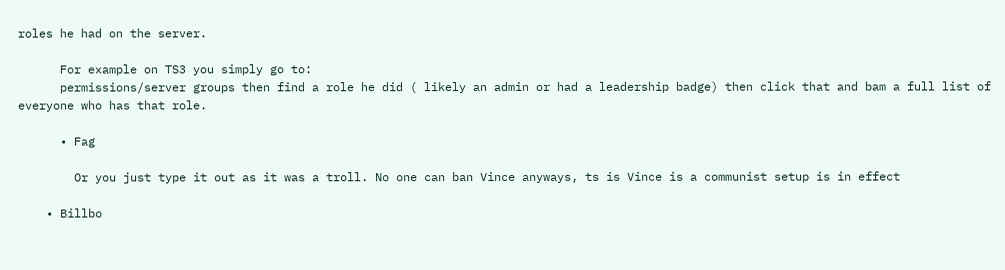roles he had on the server.

      For example on TS3 you simply go to:
      permissions/server groups then find a role he did ( likely an admin or had a leadership badge) then click that and bam a full list of everyone who has that role.

      • Fag

        Or you just type it out as it was a troll. No one can ban Vince anyways, ts is Vince is a communist setup is in effect

    • Billbo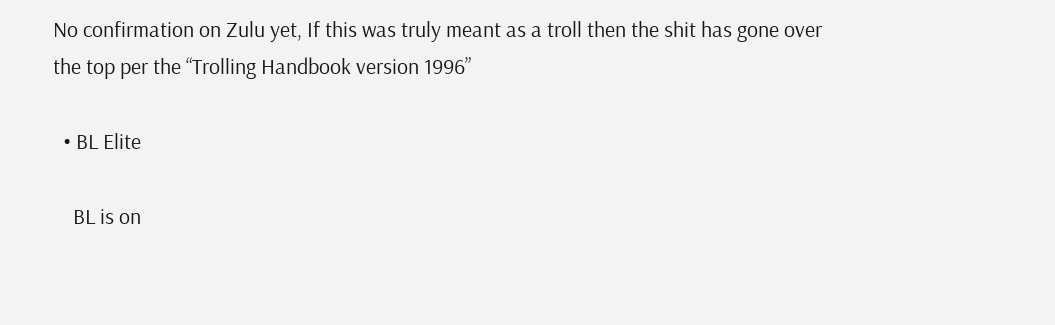No confirmation on Zulu yet, If this was truly meant as a troll then the shit has gone over the top per the “Trolling Handbook version 1996”

  • BL Elite

    BL is on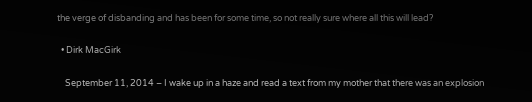the verge of disbanding and has been for some time, so not really sure where all this will lead?

  • Dirk MacGirk

    September 11, 2014 – I wake up in a haze and read a text from my mother that there was an explosion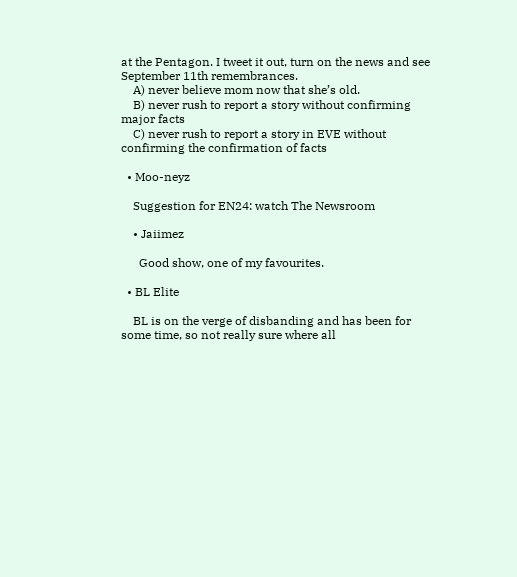at the Pentagon. I tweet it out, turn on the news and see September 11th remembrances.
    A) never believe mom now that she’s old.
    B) never rush to report a story without confirming major facts
    C) never rush to report a story in EVE without confirming the confirmation of facts

  • Moo-neyz

    Suggestion for EN24: watch The Newsroom

    • Jaiimez

      Good show, one of my favourites.

  • BL Elite

    BL is on the verge of disbanding and has been for some time, so not really sure where all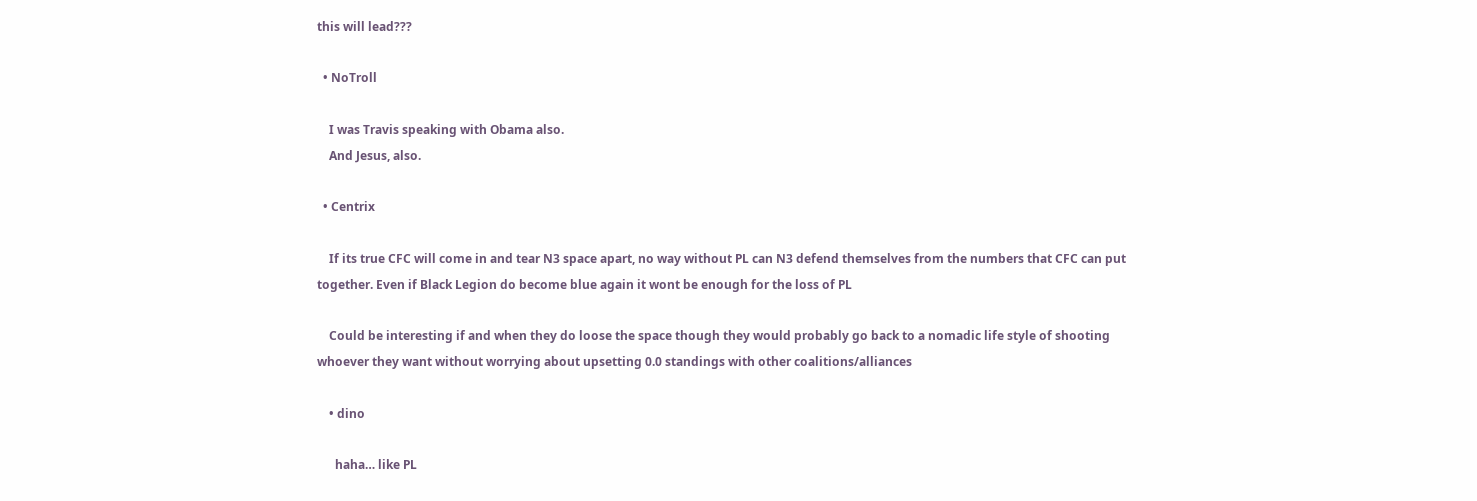this will lead???

  • NoTroll

    I was Travis speaking with Obama also.
    And Jesus, also.

  • Centrix

    If its true CFC will come in and tear N3 space apart, no way without PL can N3 defend themselves from the numbers that CFC can put together. Even if Black Legion do become blue again it wont be enough for the loss of PL

    Could be interesting if and when they do loose the space though they would probably go back to a nomadic life style of shooting whoever they want without worrying about upsetting 0.0 standings with other coalitions/alliances

    • dino

      haha… like PL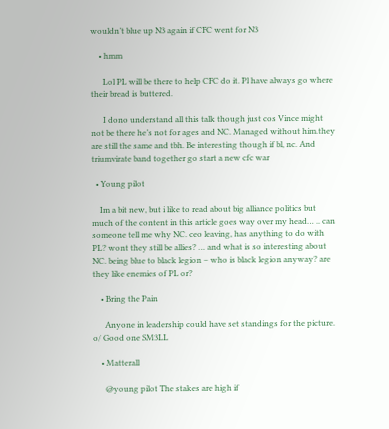wouldn’t blue up N3 again if CFC went for N3

    • hmm

      Lol PL will be there to help CFC do it. Pl have always go where their bread is buttered.

      I dono understand all this talk though just cos Vince might not be there he’s not for ages and NC. Managed without him.they are still the same and tbh. Be interesting though if bl, nc. And triumvirate band together go start a new cfc war

  • Young pilot

    Im a bit new, but i like to read about big alliance politics but much of the content in this article goes way over my head… .. can someone tell me why NC. ceo leaving, has anything to do with PL? wont they still be allies? … and what is so interesting about NC. being blue to black legion – who is black legion anyway? are they like enemies of PL or?

    • Bring the Pain

      Anyone in leadership could have set standings for the picture. o/ Good one SM3LL

    • Matterall

      @young pilot The stakes are high if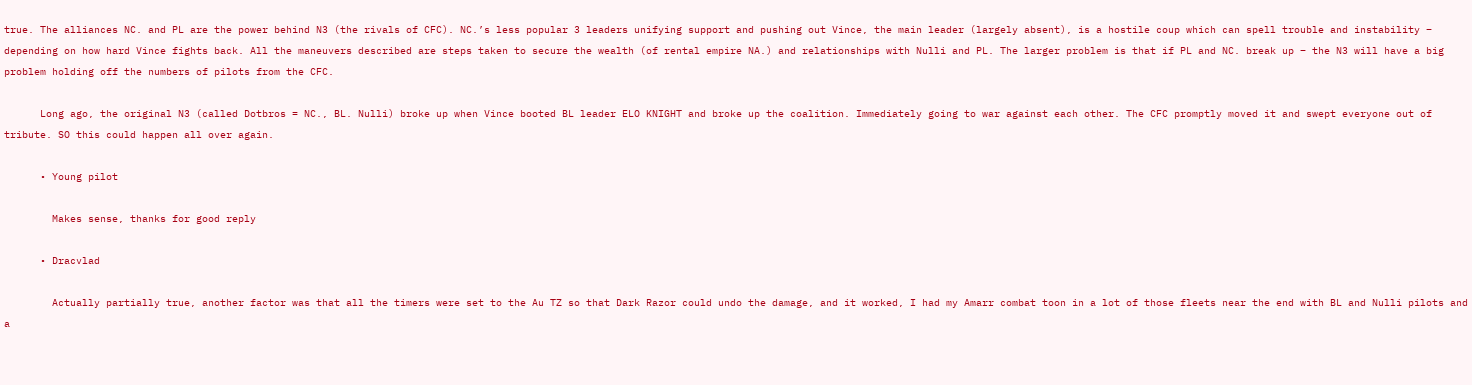true. The alliances NC. and PL are the power behind N3 (the rivals of CFC). NC.’s less popular 3 leaders unifying support and pushing out Vince, the main leader (largely absent), is a hostile coup which can spell trouble and instability – depending on how hard Vince fights back. All the maneuvers described are steps taken to secure the wealth (of rental empire NA.) and relationships with Nulli and PL. The larger problem is that if PL and NC. break up – the N3 will have a big problem holding off the numbers of pilots from the CFC.

      Long ago, the original N3 (called Dotbros = NC., BL. Nulli) broke up when Vince booted BL leader ELO KNIGHT and broke up the coalition. Immediately going to war against each other. The CFC promptly moved it and swept everyone out of tribute. SO this could happen all over again.

      • Young pilot

        Makes sense, thanks for good reply

      • Dracvlad

        Actually partially true, another factor was that all the timers were set to the Au TZ so that Dark Razor could undo the damage, and it worked, I had my Amarr combat toon in a lot of those fleets near the end with BL and Nulli pilots and a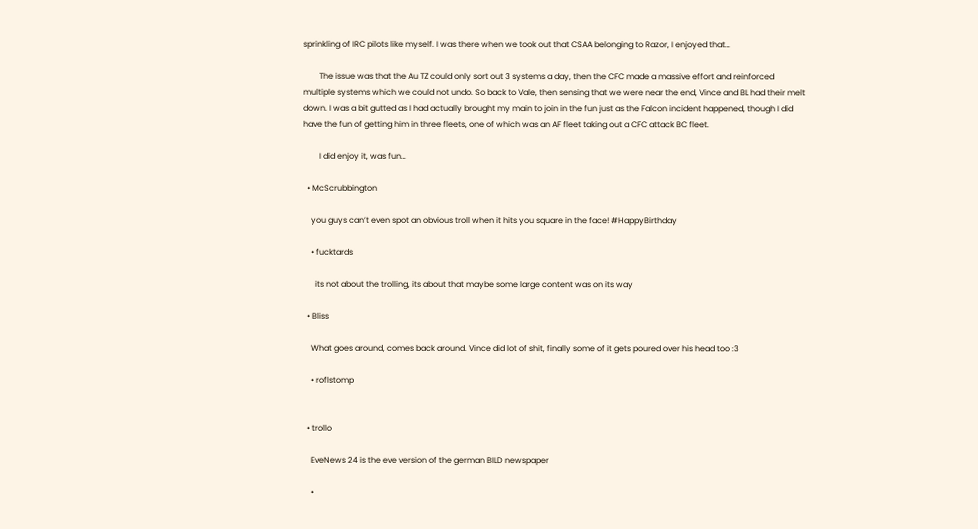sprinkling of IRC pilots like myself. I was there when we took out that CSAA belonging to Razor, I enjoyed that…

        The issue was that the Au TZ could only sort out 3 systems a day, then the CFC made a massive effort and reinforced multiple systems which we could not undo. So back to Vale, then sensing that we were near the end, Vince and BL had their melt down. I was a bit gutted as I had actually brought my main to join in the fun just as the Falcon incident happened, though I did have the fun of getting him in three fleets, one of which was an AF fleet taking out a CFC attack BC fleet.

        I did enjoy it, was fun…

  • McScrubbington

    you guys can’t even spot an obvious troll when it hits you square in the face! #HappyBirthday

    • fucktards

      its not about the trolling, its about that maybe some large content was on its way

  • Bliss

    What goes around, comes back around. Vince did lot of shit, finally some of it gets poured over his head too :3

    • roflstomp


  • trollo

    EveNews 24 is the eve version of the german BILD newspaper

    •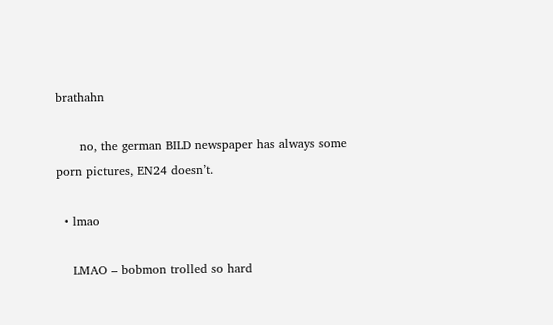brathahn

      no, the german BILD newspaper has always some porn pictures, EN24 doesn’t.

  • lmao

    LMAO – bobmon trolled so hard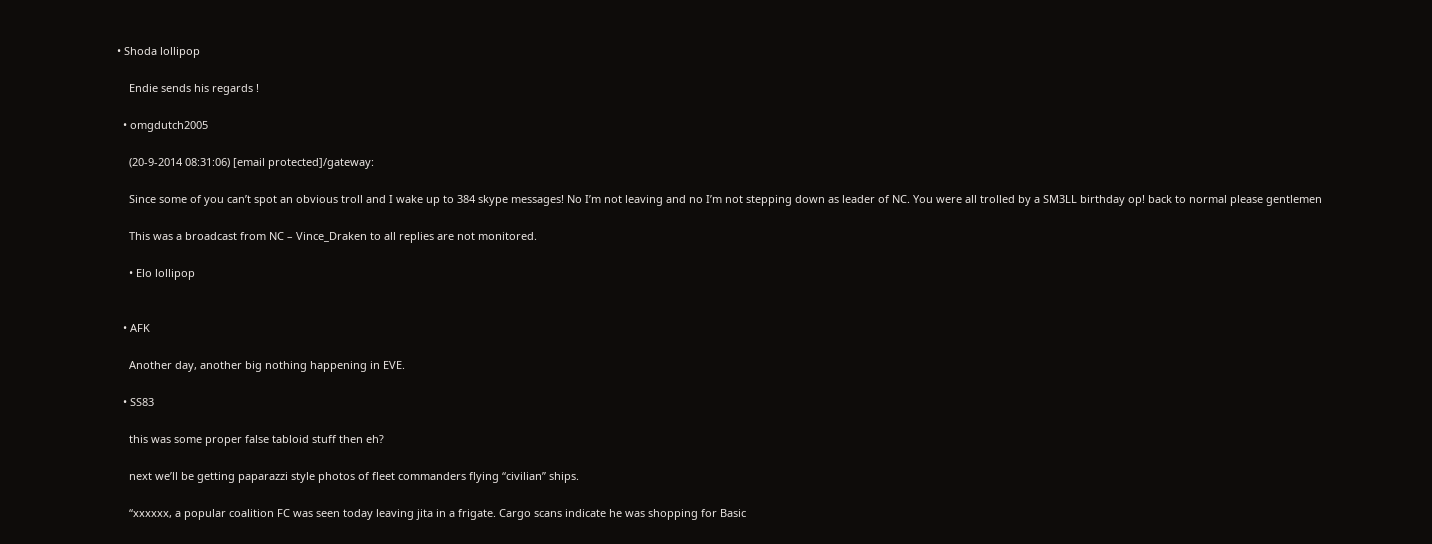• Shoda lollipop

    Endie sends his regards !

  • omgdutch2005

    (20-9-2014 08:31:06) [email protected]/gateway:

    Since some of you can’t spot an obvious troll and I wake up to 384 skype messages! No I’m not leaving and no I’m not stepping down as leader of NC. You were all trolled by a SM3LL birthday op! back to normal please gentlemen

    This was a broadcast from NC – Vince_Draken to all replies are not monitored.

    • Elo lollipop


  • AFK

    Another day, another big nothing happening in EVE.

  • SS83

    this was some proper false tabloid stuff then eh?

    next we’ll be getting paparazzi style photos of fleet commanders flying “civilian” ships.

    “xxxxxx, a popular coalition FC was seen today leaving jita in a frigate. Cargo scans indicate he was shopping for Basic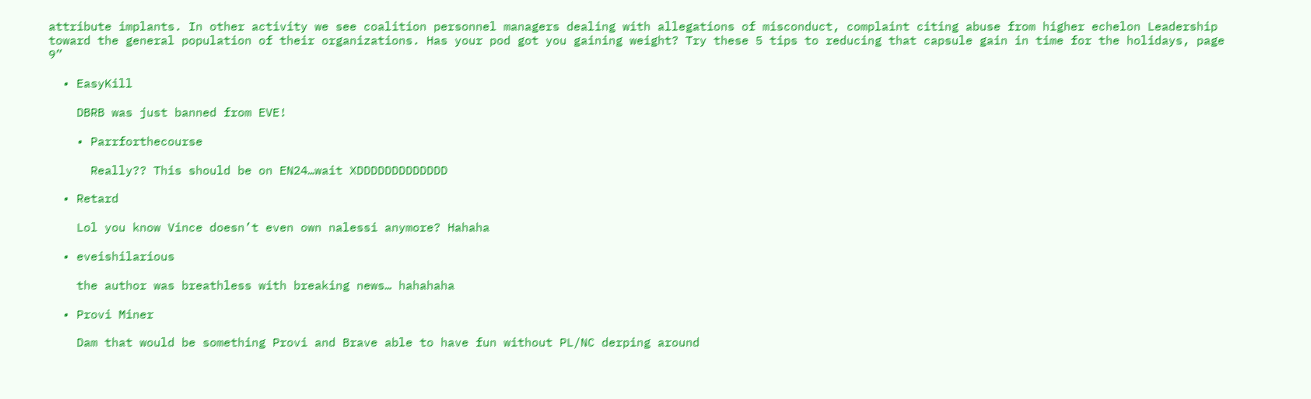attribute implants. In other activity we see coalition personnel managers dealing with allegations of misconduct, complaint citing abuse from higher echelon Leadership toward the general population of their organizations. Has your pod got you gaining weight? Try these 5 tips to reducing that capsule gain in time for the holidays, page 9”

  • EasyKill

    DBRB was just banned from EVE!

    • Parrforthecourse

      Really?? This should be on EN24…wait XDDDDDDDDDDDDD

  • Retard

    Lol you know Vince doesn’t even own nalessi anymore? Hahaha

  • eveishilarious

    the author was breathless with breaking news… hahahaha

  • Provi Miner

    Dam that would be something Provi and Brave able to have fun without PL/NC derping around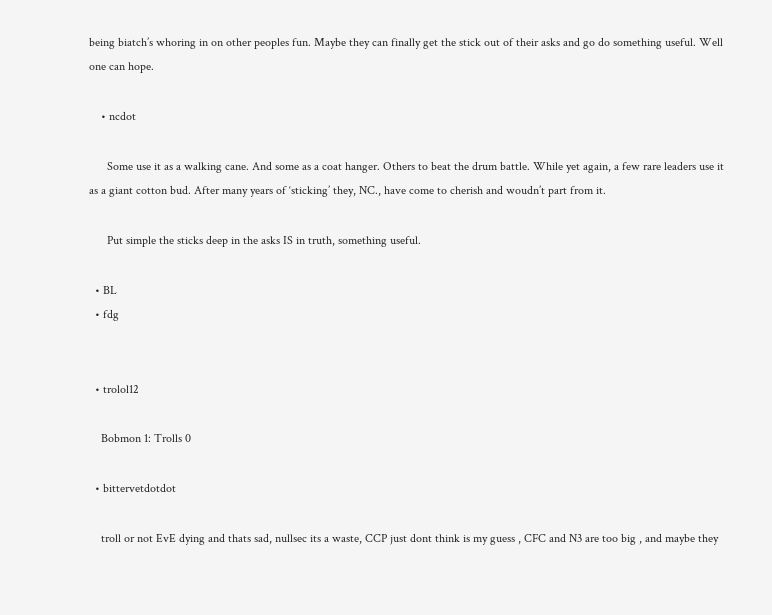being biatch’s whoring in on other peoples fun. Maybe they can finally get the stick out of their asks and go do something useful. Well one can hope.

    • ncdot

      Some use it as a walking cane. And some as a coat hanger. Others to beat the drum battle. While yet again, a few rare leaders use it as a giant cotton bud. After many years of ‘sticking’ they, NC., have come to cherish and woudn’t part from it.

      Put simple the sticks deep in the asks IS in truth, something useful.

  • BL
  • fdg


  • trolol12

    Bobmon 1: Trolls 0

  • bittervetdotdot

    troll or not EvE dying and thats sad, nullsec its a waste, CCP just dont think is my guess , CFC and N3 are too big , and maybe they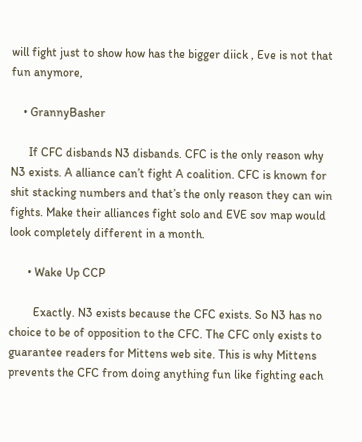will fight just to show how has the bigger diick , Eve is not that fun anymore,

    • GrannyBasher

      If CFC disbands N3 disbands. CFC is the only reason why N3 exists. A alliance can’t fight A coalition. CFC is known for shit stacking numbers and that’s the only reason they can win fights. Make their alliances fight solo and EVE sov map would look completely different in a month.

      • Wake Up CCP

        Exactly. N3 exists because the CFC exists. So N3 has no choice to be of opposition to the CFC. The CFC only exists to guarantee readers for Mittens web site. This is why Mittens prevents the CFC from doing anything fun like fighting each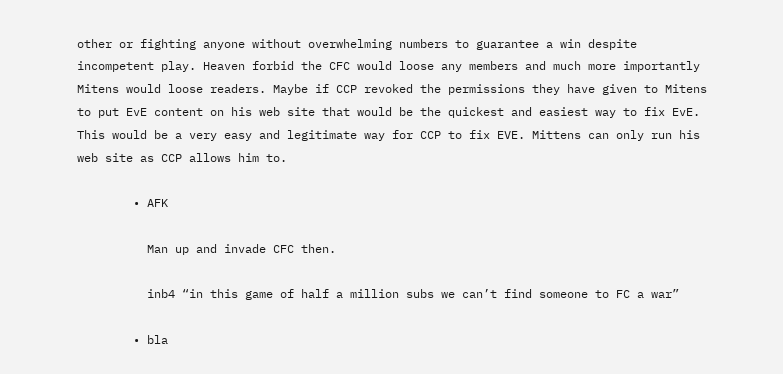other or fighting anyone without overwhelming numbers to guarantee a win despite incompetent play. Heaven forbid the CFC would loose any members and much more importantly Mitens would loose readers. Maybe if CCP revoked the permissions they have given to Mitens to put EvE content on his web site that would be the quickest and easiest way to fix EvE. This would be a very easy and legitimate way for CCP to fix EVE. Mittens can only run his web site as CCP allows him to.

        • AFK

          Man up and invade CFC then.

          inb4 “in this game of half a million subs we can’t find someone to FC a war”

        • bla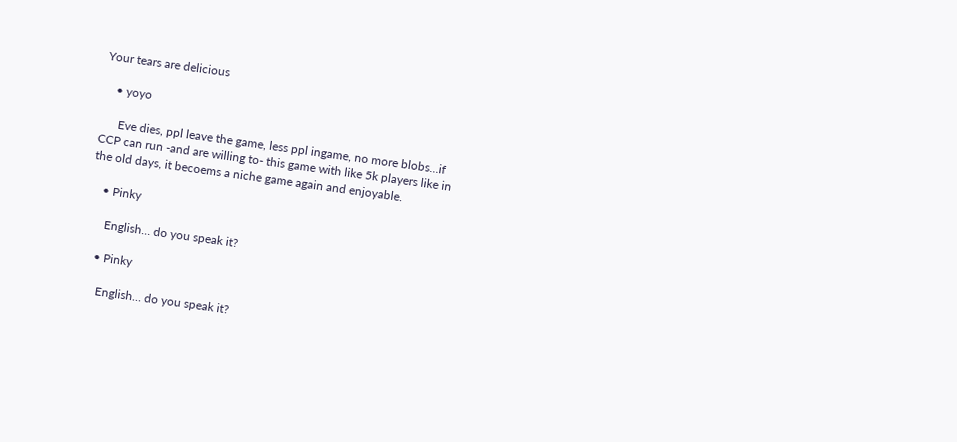Your tears are delicious

    • yoyo

      Eve dies, ppl leave the game, less ppl ingame, no more blobs…if CCP can run -and are willing to- this game with like 5k players like in the old days, it becoems a niche game again and enjoyable.

    • Pinky

      English… do you speak it?

    • Pinky

      English… do you speak it?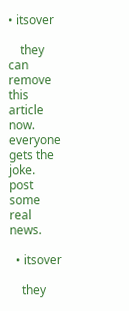• itsover

    they can remove this article now. everyone gets the joke. post some real news.

  • itsover

    they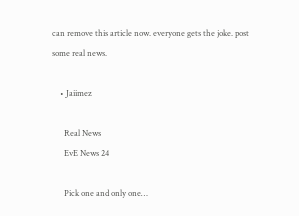can remove this article now. everyone gets the joke. post some real news.

    • Jaiimez

      Real News
      EvE News 24

      Pick one and only one…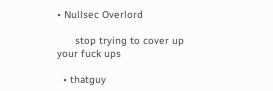• Nullsec Overlord

      stop trying to cover up your fuck ups

  • thatguy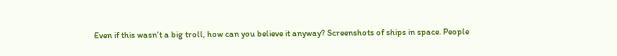Even if this wasn’t a big troll, how can you believe it anyway? Screenshots of ships in space. People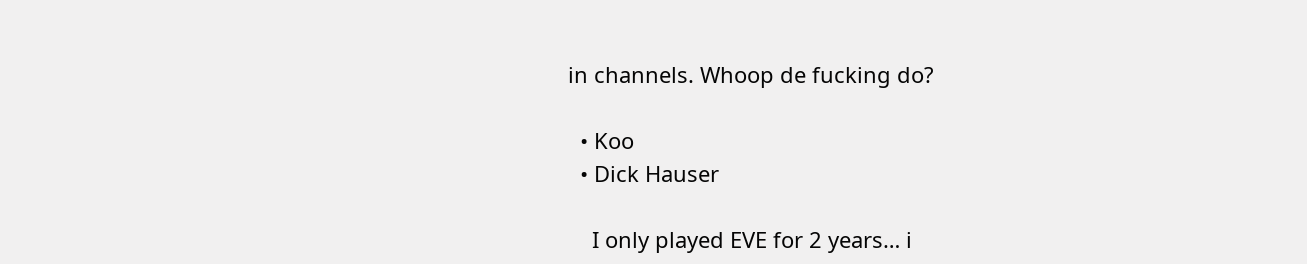in channels. Whoop de fucking do?

  • Koo
  • Dick Hauser

    I only played EVE for 2 years… i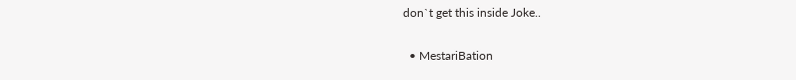don`t get this inside Joke..

  • MestariBation